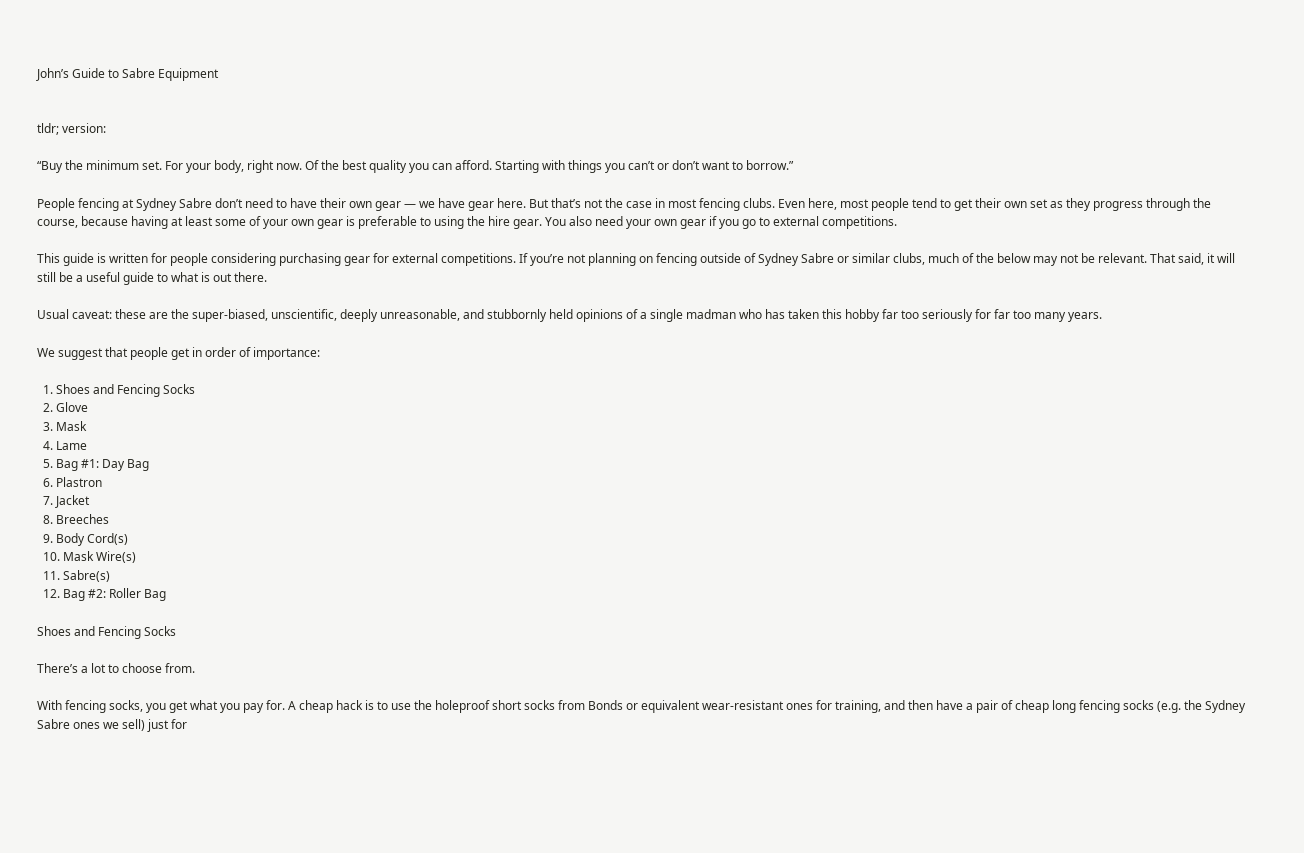John’s Guide to Sabre Equipment


tldr; version:

“Buy the minimum set. For your body, right now. Of the best quality you can afford. Starting with things you can’t or don’t want to borrow.”

People fencing at Sydney Sabre don’t need to have their own gear — we have gear here. But that’s not the case in most fencing clubs. Even here, most people tend to get their own set as they progress through the course, because having at least some of your own gear is preferable to using the hire gear. You also need your own gear if you go to external competitions.

This guide is written for people considering purchasing gear for external competitions. If you’re not planning on fencing outside of Sydney Sabre or similar clubs, much of the below may not be relevant. That said, it will still be a useful guide to what is out there.

Usual caveat: these are the super-biased, unscientific, deeply unreasonable, and stubbornly held opinions of a single madman who has taken this hobby far too seriously for far too many years.

We suggest that people get in order of importance:

  1. Shoes and Fencing Socks
  2. Glove
  3. Mask
  4. Lame
  5. Bag #1: Day Bag
  6. Plastron
  7. Jacket
  8. Breeches
  9. Body Cord(s)
  10. Mask Wire(s)
  11. Sabre(s)
  12. Bag #2: Roller Bag

Shoes and Fencing Socks

There’s a lot to choose from.

With fencing socks, you get what you pay for. A cheap hack is to use the holeproof short socks from Bonds or equivalent wear-resistant ones for training, and then have a pair of cheap long fencing socks (e.g. the Sydney Sabre ones we sell) just for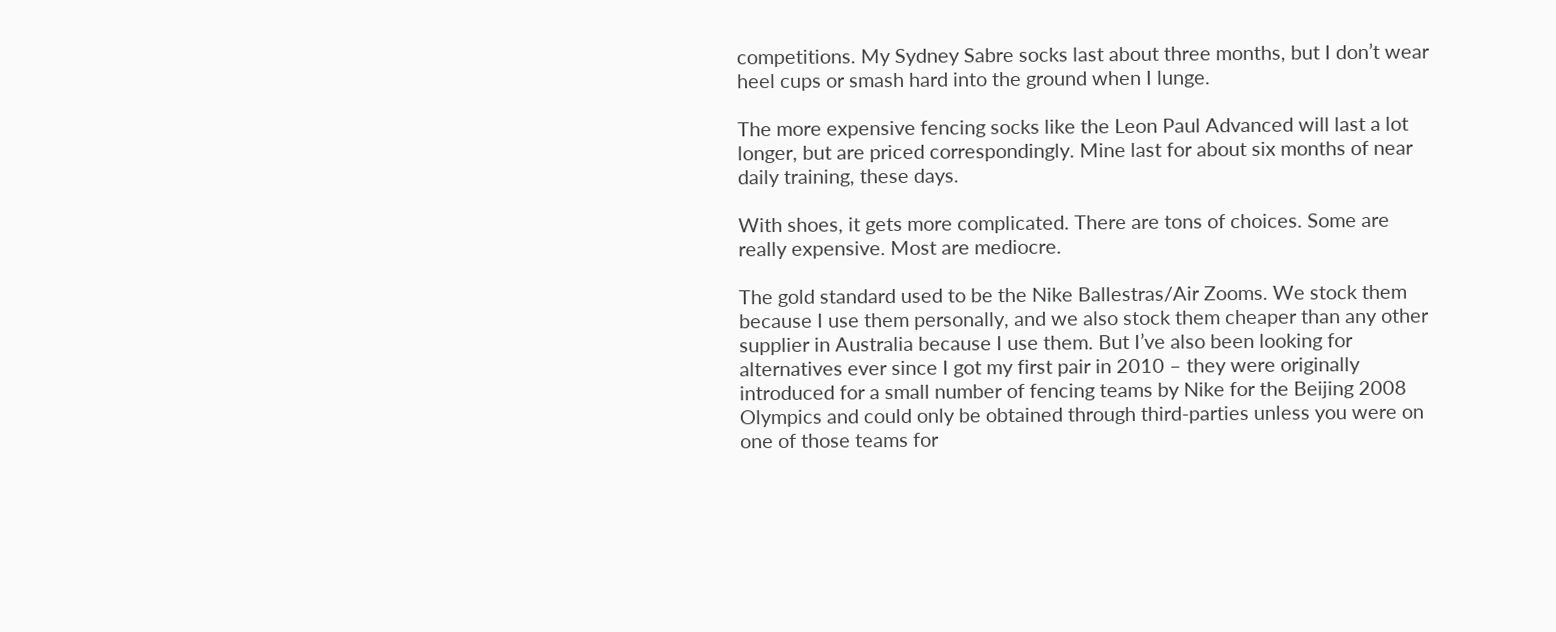competitions. My Sydney Sabre socks last about three months, but I don’t wear heel cups or smash hard into the ground when I lunge.

The more expensive fencing socks like the Leon Paul Advanced will last a lot longer, but are priced correspondingly. Mine last for about six months of near daily training, these days.

With shoes, it gets more complicated. There are tons of choices. Some are really expensive. Most are mediocre.

The gold standard used to be the Nike Ballestras/Air Zooms. We stock them because I use them personally, and we also stock them cheaper than any other supplier in Australia because I use them. But I’ve also been looking for alternatives ever since I got my first pair in 2010 – they were originally introduced for a small number of fencing teams by Nike for the Beijing 2008 Olympics and could only be obtained through third-parties unless you were on one of those teams for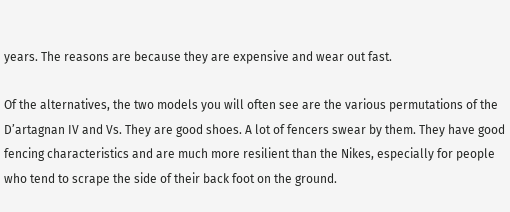years. The reasons are because they are expensive and wear out fast.

Of the alternatives, the two models you will often see are the various permutations of the D’artagnan IV and Vs. They are good shoes. A lot of fencers swear by them. They have good fencing characteristics and are much more resilient than the Nikes, especially for people who tend to scrape the side of their back foot on the ground.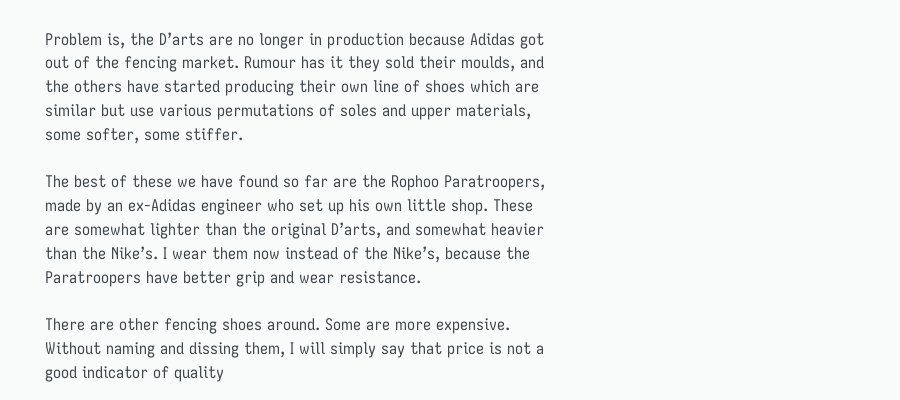Problem is, the D’arts are no longer in production because Adidas got out of the fencing market. Rumour has it they sold their moulds, and the others have started producing their own line of shoes which are similar but use various permutations of soles and upper materials, some softer, some stiffer.

The best of these we have found so far are the Rophoo Paratroopers, made by an ex-Adidas engineer who set up his own little shop. These are somewhat lighter than the original D’arts, and somewhat heavier than the Nike’s. I wear them now instead of the Nike’s, because the Paratroopers have better grip and wear resistance.

There are other fencing shoes around. Some are more expensive. Without naming and dissing them, I will simply say that price is not a good indicator of quality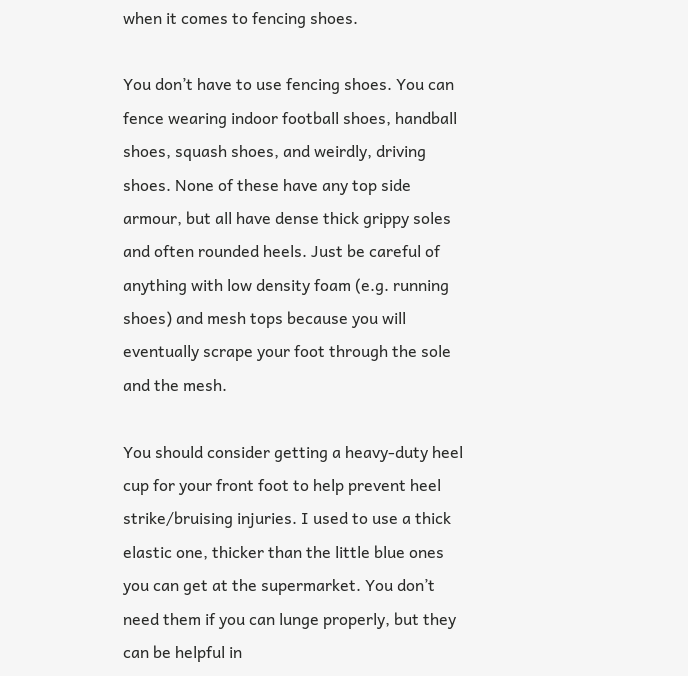when it comes to fencing shoes.

You don’t have to use fencing shoes. You can fence wearing indoor football shoes, handball shoes, squash shoes, and weirdly, driving shoes. None of these have any top side armour, but all have dense thick grippy soles and often rounded heels. Just be careful of anything with low density foam (e.g. running shoes) and mesh tops because you will eventually scrape your foot through the sole and the mesh.

You should consider getting a heavy-duty heel cup for your front foot to help prevent heel strike/bruising injuries. I used to use a thick elastic one, thicker than the little blue ones you can get at the supermarket. You don’t need them if you can lunge properly, but they can be helpful in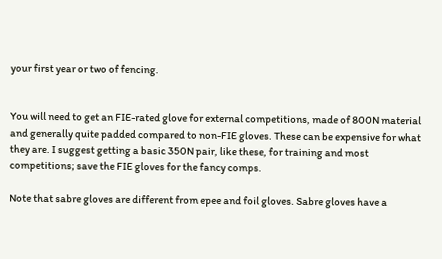your first year or two of fencing.


You will need to get an FIE-rated glove for external competitions, made of 800N material and generally quite padded compared to non-FIE gloves. These can be expensive for what they are. I suggest getting a basic 350N pair, like these, for training and most competitions; save the FIE gloves for the fancy comps.

Note that sabre gloves are different from epee and foil gloves. Sabre gloves have a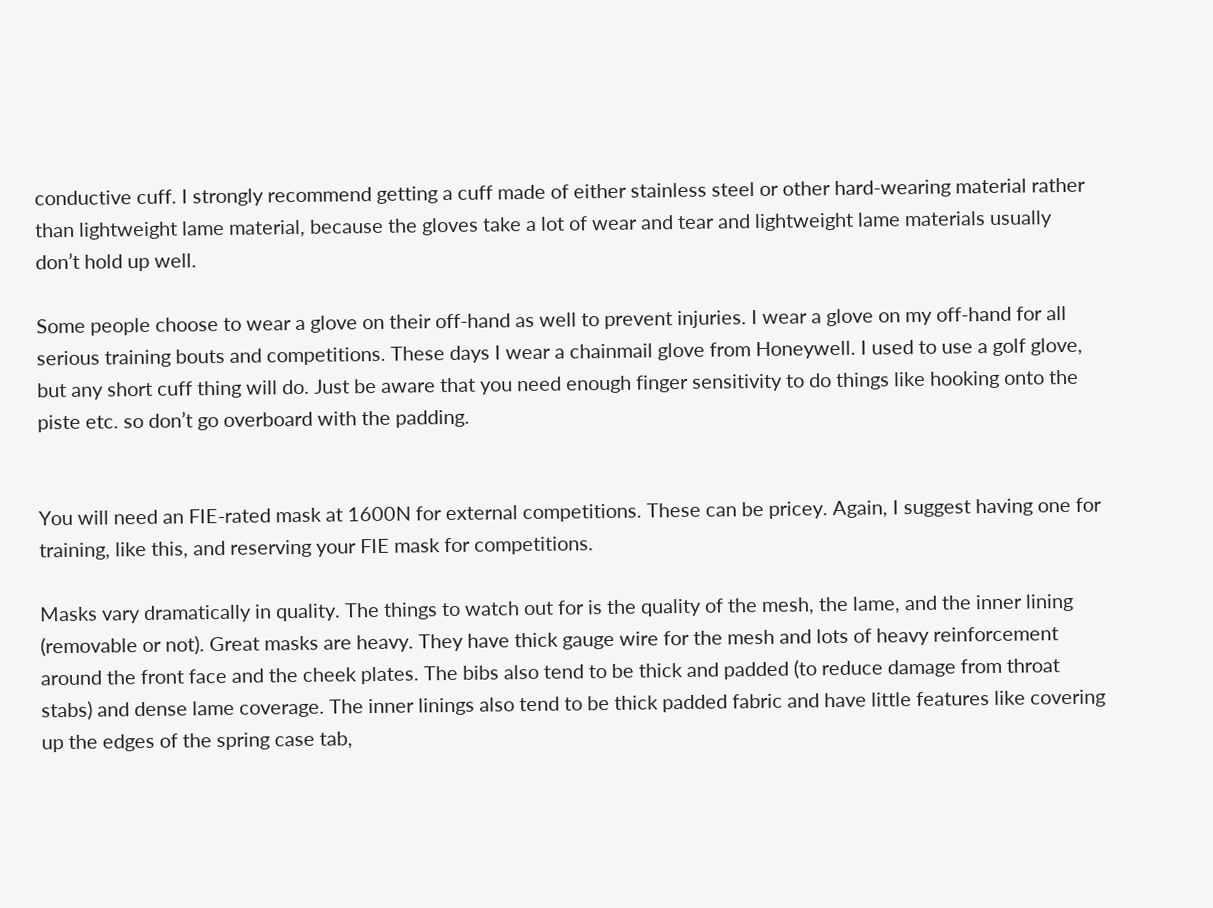conductive cuff. I strongly recommend getting a cuff made of either stainless steel or other hard-wearing material rather than lightweight lame material, because the gloves take a lot of wear and tear and lightweight lame materials usually don’t hold up well.

Some people choose to wear a glove on their off-hand as well to prevent injuries. I wear a glove on my off-hand for all serious training bouts and competitions. These days I wear a chainmail glove from Honeywell. I used to use a golf glove, but any short cuff thing will do. Just be aware that you need enough finger sensitivity to do things like hooking onto the piste etc. so don’t go overboard with the padding.


You will need an FIE-rated mask at 1600N for external competitions. These can be pricey. Again, I suggest having one for training, like this, and reserving your FIE mask for competitions.

Masks vary dramatically in quality. The things to watch out for is the quality of the mesh, the lame, and the inner lining (removable or not). Great masks are heavy. They have thick gauge wire for the mesh and lots of heavy reinforcement around the front face and the cheek plates. The bibs also tend to be thick and padded (to reduce damage from throat stabs) and dense lame coverage. The inner linings also tend to be thick padded fabric and have little features like covering up the edges of the spring case tab,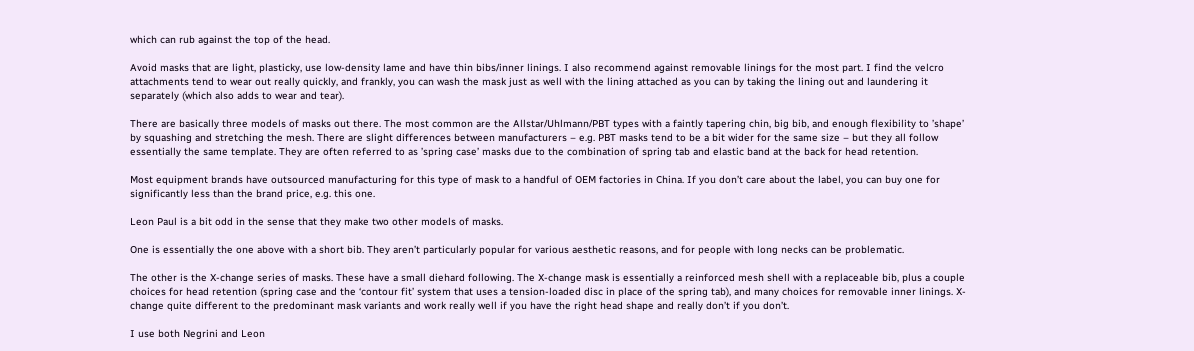which can rub against the top of the head.

Avoid masks that are light, plasticky, use low-density lame and have thin bibs/inner linings. I also recommend against removable linings for the most part. I find the velcro attachments tend to wear out really quickly, and frankly, you can wash the mask just as well with the lining attached as you can by taking the lining out and laundering it separately (which also adds to wear and tear).

There are basically three models of masks out there. The most common are the Allstar/Uhlmann/PBT types with a faintly tapering chin, big bib, and enough flexibility to ’shape’ by squashing and stretching the mesh. There are slight differences between manufacturers – e.g. PBT masks tend to be a bit wider for the same size – but they all follow essentially the same template. They are often referred to as ’spring case’ masks due to the combination of spring tab and elastic band at the back for head retention.

Most equipment brands have outsourced manufacturing for this type of mask to a handful of OEM factories in China. If you don’t care about the label, you can buy one for significantly less than the brand price, e.g. this one.

Leon Paul is a bit odd in the sense that they make two other models of masks.

One is essentially the one above with a short bib. They aren’t particularly popular for various aesthetic reasons, and for people with long necks can be problematic.

The other is the X-change series of masks. These have a small diehard following. The X-change mask is essentially a reinforced mesh shell with a replaceable bib, plus a couple choices for head retention (spring case and the ‘contour fit’ system that uses a tension-loaded disc in place of the spring tab), and many choices for removable inner linings. X-change quite different to the predominant mask variants and work really well if you have the right head shape and really don’t if you don’t.

I use both Negrini and Leon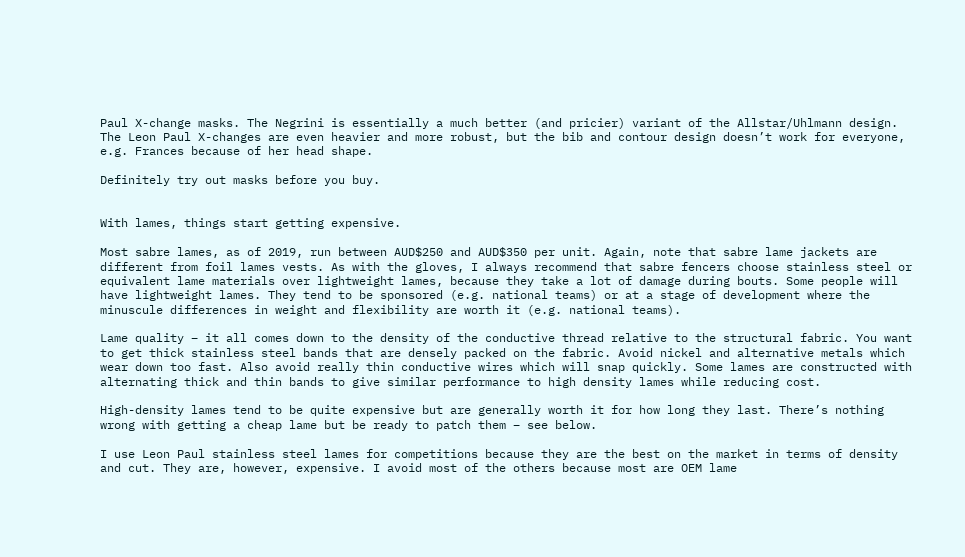Paul X-change masks. The Negrini is essentially a much better (and pricier) variant of the Allstar/Uhlmann design. The Leon Paul X-changes are even heavier and more robust, but the bib and contour design doesn’t work for everyone, e.g. Frances because of her head shape.

Definitely try out masks before you buy.


With lames, things start getting expensive.

Most sabre lames, as of 2019, run between AUD$250 and AUD$350 per unit. Again, note that sabre lame jackets are different from foil lames vests. As with the gloves, I always recommend that sabre fencers choose stainless steel or equivalent lame materials over lightweight lames, because they take a lot of damage during bouts. Some people will have lightweight lames. They tend to be sponsored (e.g. national teams) or at a stage of development where the minuscule differences in weight and flexibility are worth it (e.g. national teams).

Lame quality – it all comes down to the density of the conductive thread relative to the structural fabric. You want to get thick stainless steel bands that are densely packed on the fabric. Avoid nickel and alternative metals which wear down too fast. Also avoid really thin conductive wires which will snap quickly. Some lames are constructed with alternating thick and thin bands to give similar performance to high density lames while reducing cost.

High-density lames tend to be quite expensive but are generally worth it for how long they last. There’s nothing wrong with getting a cheap lame but be ready to patch them – see below.

I use Leon Paul stainless steel lames for competitions because they are the best on the market in terms of density and cut. They are, however, expensive. I avoid most of the others because most are OEM lame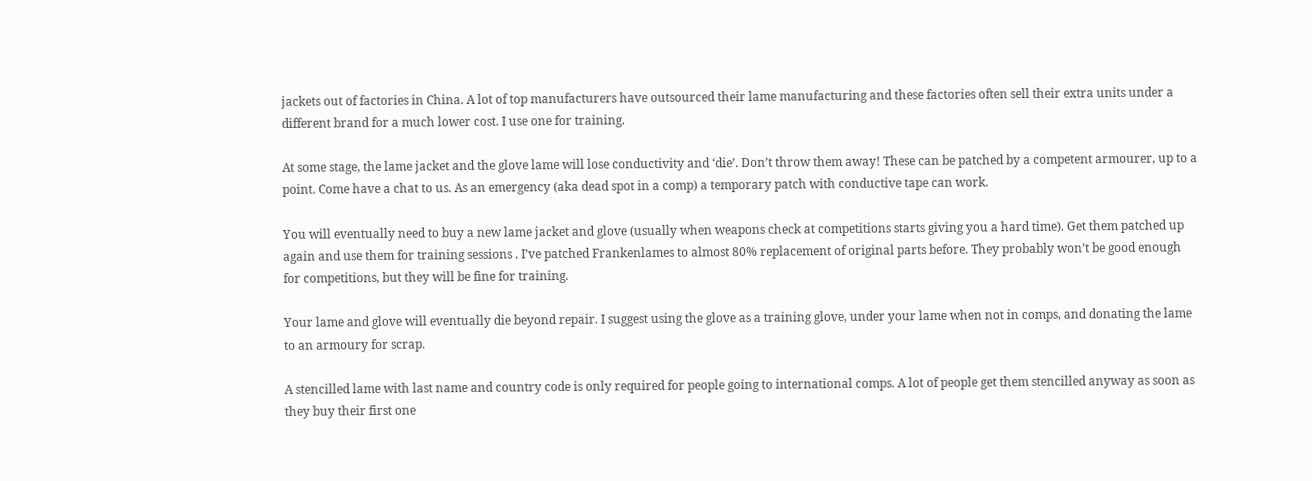jackets out of factories in China. A lot of top manufacturers have outsourced their lame manufacturing and these factories often sell their extra units under a different brand for a much lower cost. I use one for training.

At some stage, the lame jacket and the glove lame will lose conductivity and ‘die’. Don’t throw them away! These can be patched by a competent armourer, up to a point. Come have a chat to us. As an emergency (aka dead spot in a comp) a temporary patch with conductive tape can work.

You will eventually need to buy a new lame jacket and glove (usually when weapons check at competitions starts giving you a hard time). Get them patched up again and use them for training sessions . I’ve patched Frankenlames to almost 80% replacement of original parts before. They probably won’t be good enough for competitions, but they will be fine for training.

Your lame and glove will eventually die beyond repair. I suggest using the glove as a training glove, under your lame when not in comps, and donating the lame to an armoury for scrap.

A stencilled lame with last name and country code is only required for people going to international comps. A lot of people get them stencilled anyway as soon as they buy their first one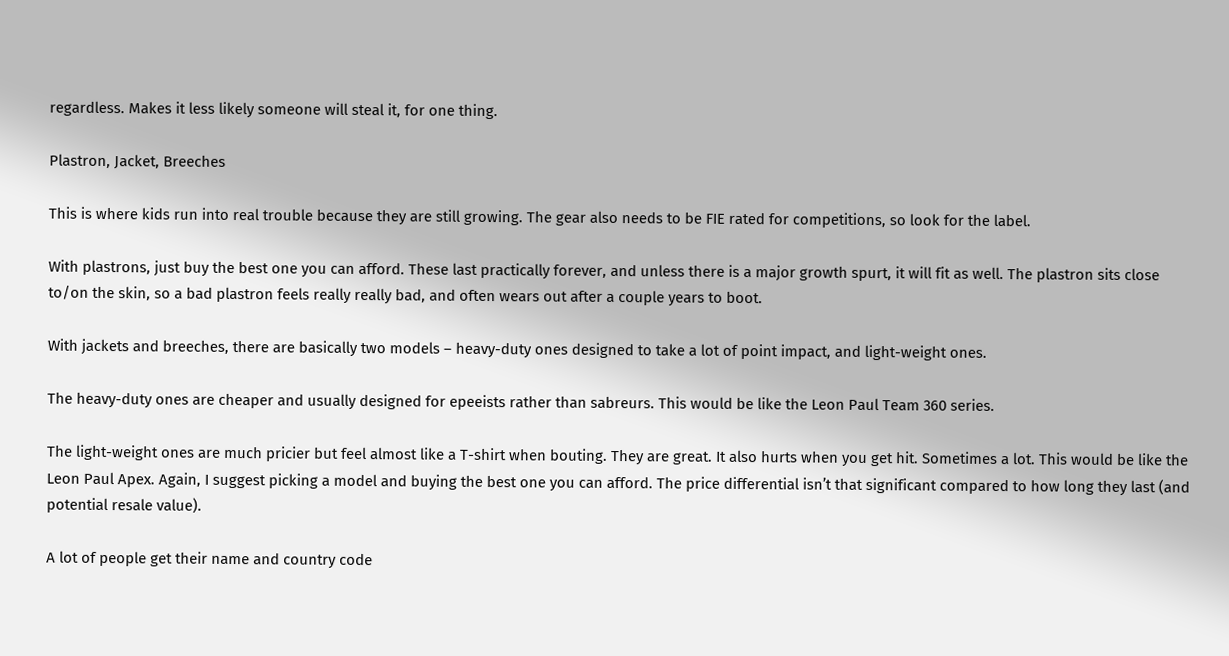regardless. Makes it less likely someone will steal it, for one thing.

Plastron, Jacket, Breeches

This is where kids run into real trouble because they are still growing. The gear also needs to be FIE rated for competitions, so look for the label.

With plastrons, just buy the best one you can afford. These last practically forever, and unless there is a major growth spurt, it will fit as well. The plastron sits close to/on the skin, so a bad plastron feels really really bad, and often wears out after a couple years to boot.

With jackets and breeches, there are basically two models – heavy-duty ones designed to take a lot of point impact, and light-weight ones.

The heavy-duty ones are cheaper and usually designed for epeeists rather than sabreurs. This would be like the Leon Paul Team 360 series.

The light-weight ones are much pricier but feel almost like a T-shirt when bouting. They are great. It also hurts when you get hit. Sometimes a lot. This would be like the Leon Paul Apex. Again, I suggest picking a model and buying the best one you can afford. The price differential isn’t that significant compared to how long they last (and potential resale value).

A lot of people get their name and country code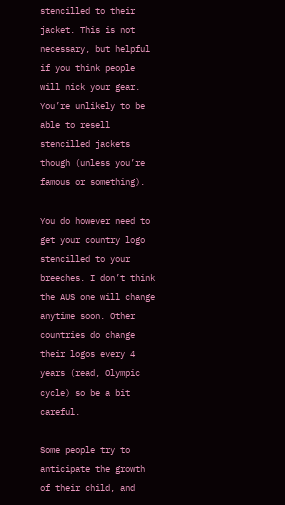stencilled to their jacket. This is not necessary, but helpful if you think people will nick your gear. You’re unlikely to be able to resell stencilled jackets though (unless you’re famous or something).

You do however need to get your country logo stencilled to your breeches. I don’t think the AUS one will change anytime soon. Other countries do change their logos every 4 years (read, Olympic cycle) so be a bit careful.

Some people try to anticipate the growth of their child, and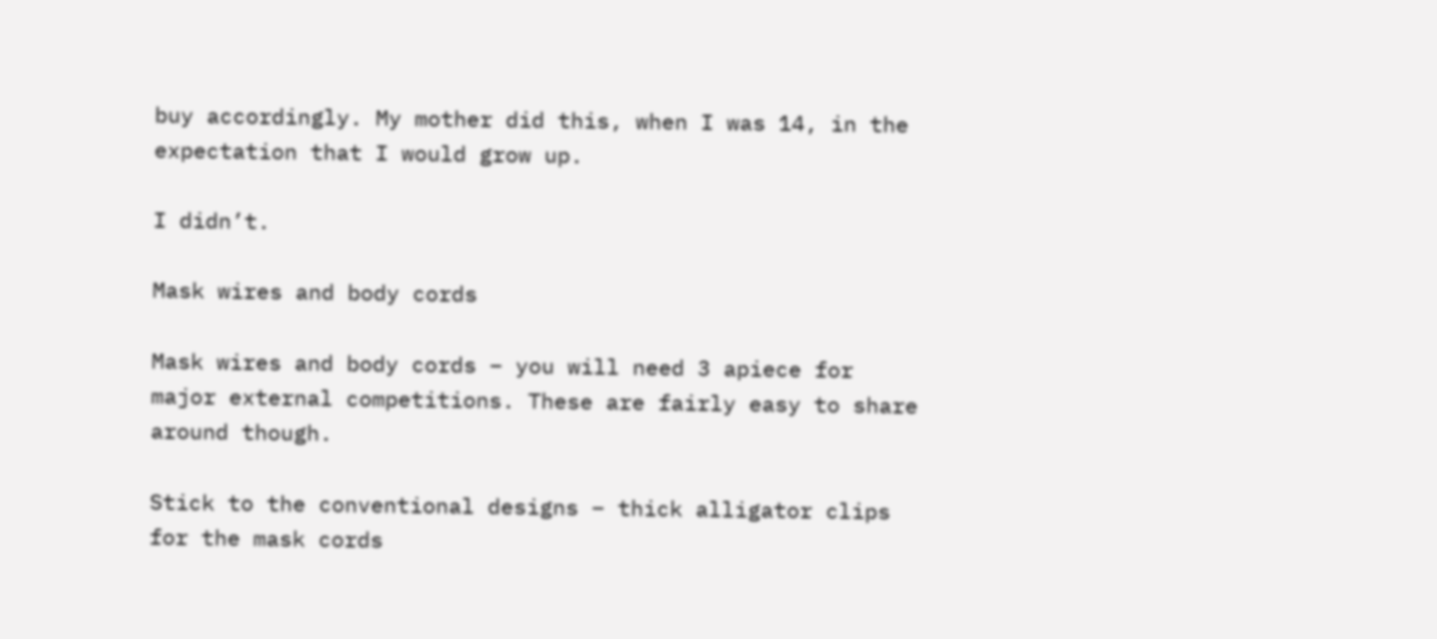buy accordingly. My mother did this, when I was 14, in the expectation that I would grow up.

I didn’t.

Mask wires and body cords

Mask wires and body cords – you will need 3 apiece for major external competitions. These are fairly easy to share around though.

Stick to the conventional designs – thick alligator clips for the mask cords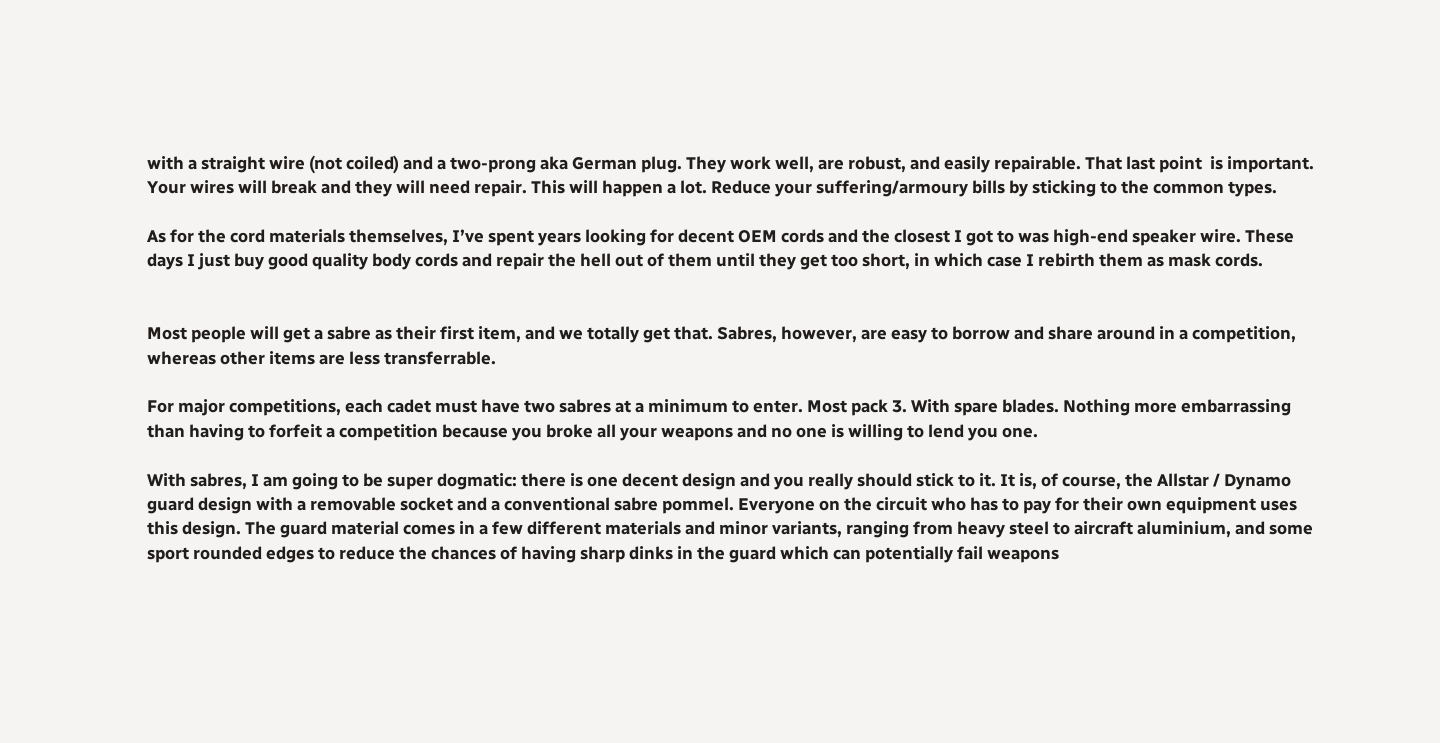with a straight wire (not coiled) and a two-prong aka German plug. They work well, are robust, and easily repairable. That last point  is important. Your wires will break and they will need repair. This will happen a lot. Reduce your suffering/armoury bills by sticking to the common types.

As for the cord materials themselves, I’ve spent years looking for decent OEM cords and the closest I got to was high-end speaker wire. These days I just buy good quality body cords and repair the hell out of them until they get too short, in which case I rebirth them as mask cords.


Most people will get a sabre as their first item, and we totally get that. Sabres, however, are easy to borrow and share around in a competition, whereas other items are less transferrable.

For major competitions, each cadet must have two sabres at a minimum to enter. Most pack 3. With spare blades. Nothing more embarrassing than having to forfeit a competition because you broke all your weapons and no one is willing to lend you one.

With sabres, I am going to be super dogmatic: there is one decent design and you really should stick to it. It is, of course, the Allstar / Dynamo guard design with a removable socket and a conventional sabre pommel. Everyone on the circuit who has to pay for their own equipment uses this design. The guard material comes in a few different materials and minor variants, ranging from heavy steel to aircraft aluminium, and some sport rounded edges to reduce the chances of having sharp dinks in the guard which can potentially fail weapons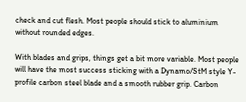check and cut flesh. Most people should stick to aluminium without rounded edges.

With blades and grips, things get a bit more variable. Most people will have the most success sticking with a Dynamo/StM style Y-profile carbon steel blade and a smooth rubber grip. Carbon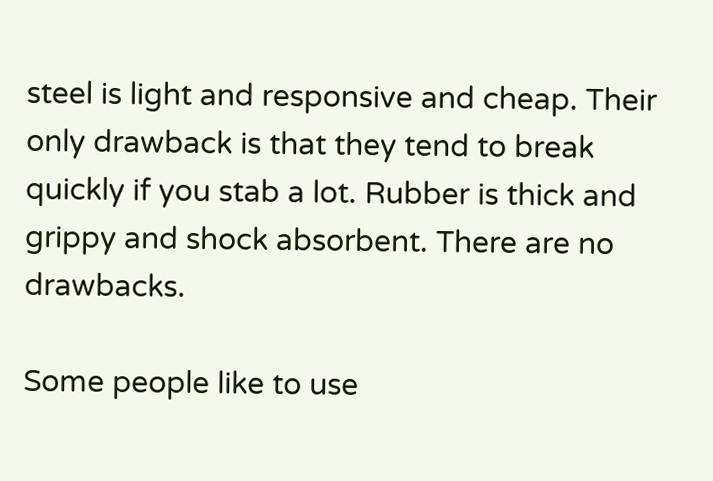steel is light and responsive and cheap. Their only drawback is that they tend to break quickly if you stab a lot. Rubber is thick and grippy and shock absorbent. There are no drawbacks.

Some people like to use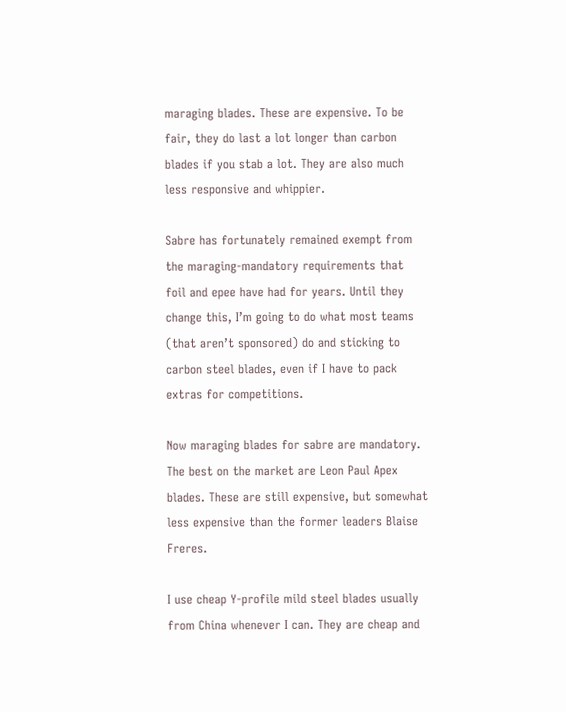maraging blades. These are expensive. To be fair, they do last a lot longer than carbon blades if you stab a lot. They are also much less responsive and whippier.

Sabre has fortunately remained exempt from the maraging-mandatory requirements that foil and epee have had for years. Until they change this, I’m going to do what most teams (that aren’t sponsored) do and sticking to carbon steel blades, even if I have to pack extras for competitions.

Now maraging blades for sabre are mandatory. The best on the market are Leon Paul Apex blades. These are still expensive, but somewhat less expensive than the former leaders Blaise Freres.

I use cheap Y-profile mild steel blades usually from China whenever I can. They are cheap and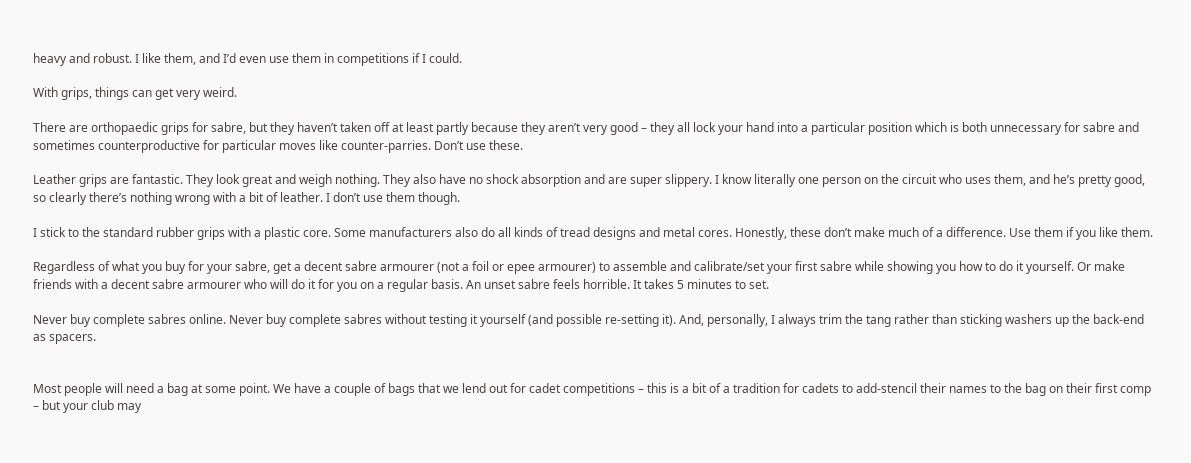heavy and robust. I like them, and I’d even use them in competitions if I could.

With grips, things can get very weird.

There are orthopaedic grips for sabre, but they haven’t taken off at least partly because they aren’t very good – they all lock your hand into a particular position which is both unnecessary for sabre and sometimes counterproductive for particular moves like counter-parries. Don’t use these.

Leather grips are fantastic. They look great and weigh nothing. They also have no shock absorption and are super slippery. I know literally one person on the circuit who uses them, and he’s pretty good, so clearly there’s nothing wrong with a bit of leather. I don’t use them though.

I stick to the standard rubber grips with a plastic core. Some manufacturers also do all kinds of tread designs and metal cores. Honestly, these don’t make much of a difference. Use them if you like them.

Regardless of what you buy for your sabre, get a decent sabre armourer (not a foil or epee armourer) to assemble and calibrate/set your first sabre while showing you how to do it yourself. Or make friends with a decent sabre armourer who will do it for you on a regular basis. An unset sabre feels horrible. It takes 5 minutes to set.

Never buy complete sabres online. Never buy complete sabres without testing it yourself (and possible re-setting it). And, personally, I always trim the tang rather than sticking washers up the back-end as spacers.


Most people will need a bag at some point. We have a couple of bags that we lend out for cadet competitions – this is a bit of a tradition for cadets to add-stencil their names to the bag on their first comp – but your club may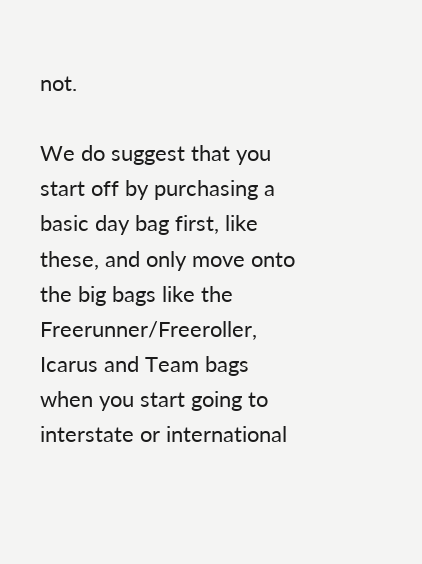not.

We do suggest that you start off by purchasing a basic day bag first, like these, and only move onto the big bags like the Freerunner/Freeroller, Icarus and Team bags when you start going to interstate or international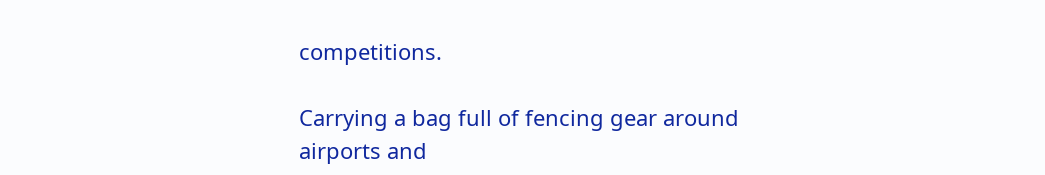competitions.

Carrying a bag full of fencing gear around airports and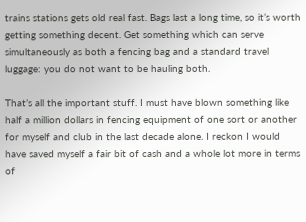trains stations gets old real fast. Bags last a long time, so it’s worth getting something decent. Get something which can serve simultaneously as both a fencing bag and a standard travel luggage: you do not want to be hauling both.

That’s all the important stuff. I must have blown something like half a million dollars in fencing equipment of one sort or another for myself and club in the last decade alone. I reckon I would have saved myself a fair bit of cash and a whole lot more in terms of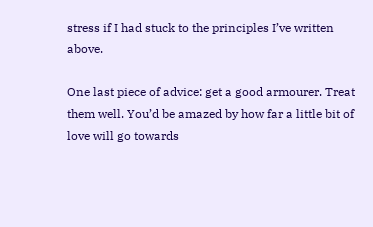stress if I had stuck to the principles I’ve written above.

One last piece of advice: get a good armourer. Treat them well. You’d be amazed by how far a little bit of love will go towards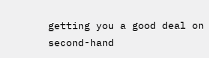getting you a good deal on second-hand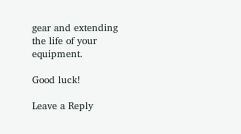gear and extending the life of your equipment.

Good luck!

Leave a Reply